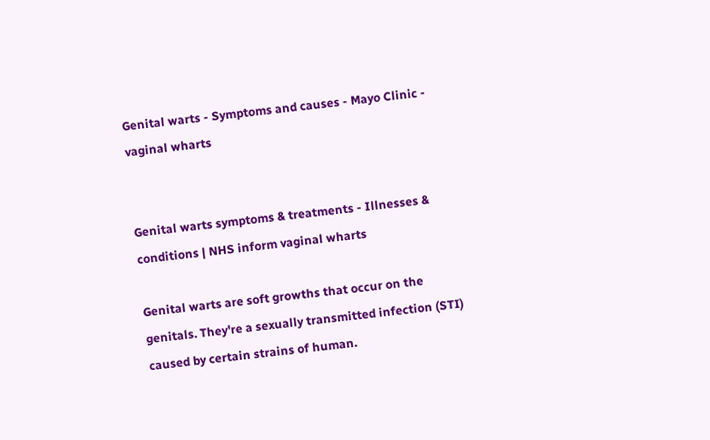Genital warts - Symptoms and causes - Mayo Clinic - vaginal wharts


Genital warts symptoms & treatments - Illnesses & conditions | NHS inform vaginal wharts

Genital warts are soft growths that occur on the genitals. They're a sexually transmitted infection (STI) caused by certain strains of human.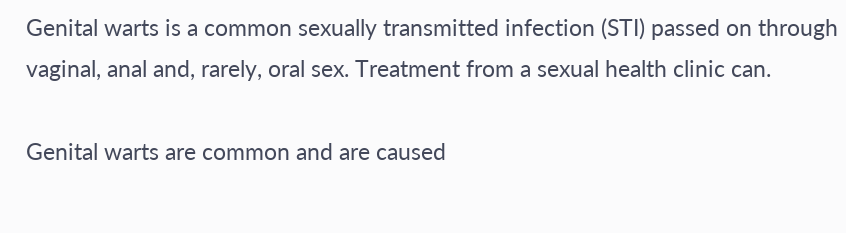Genital warts is a common sexually transmitted infection (STI) passed on through vaginal, anal and, rarely, oral sex. Treatment from a sexual health clinic can.

Genital warts are common and are caused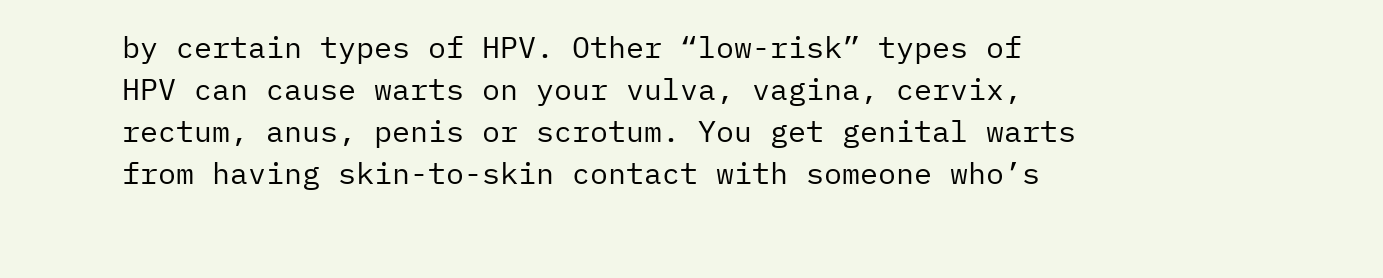by certain types of HPV. Other “low-risk” types of HPV can cause warts on your vulva, vagina, cervix, rectum, anus, penis or scrotum. You get genital warts from having skin-to-skin contact with someone who’s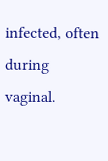infected, often during vaginal.